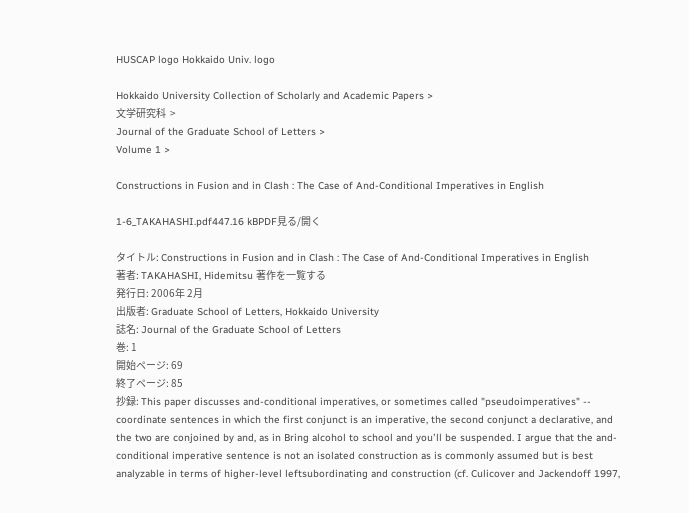HUSCAP logo Hokkaido Univ. logo

Hokkaido University Collection of Scholarly and Academic Papers >
文学研究科  >
Journal of the Graduate School of Letters >
Volume 1 >

Constructions in Fusion and in Clash : The Case of And-Conditional Imperatives in English

1-6_TAKAHASHI.pdf447.16 kBPDF見る/開く

タイトル: Constructions in Fusion and in Clash : The Case of And-Conditional Imperatives in English
著者: TAKAHASHI, Hidemitsu 著作を一覧する
発行日: 2006年 2月
出版者: Graduate School of Letters, Hokkaido University
誌名: Journal of the Graduate School of Letters
巻: 1
開始ページ: 69
終了ページ: 85
抄録: This paper discusses and-conditional imperatives, or sometimes called "pseudoimperatives" -- coordinate sentences in which the first conjunct is an imperative, the second conjunct a declarative, and the two are conjoined by and, as in Bring alcohol to school and youʼll be suspended. I argue that the and-conditional imperative sentence is not an isolated construction as is commonly assumed but is best analyzable in terms of higher-level leftsubordinating and construction (cf. Culicover and Jackendoff 1997,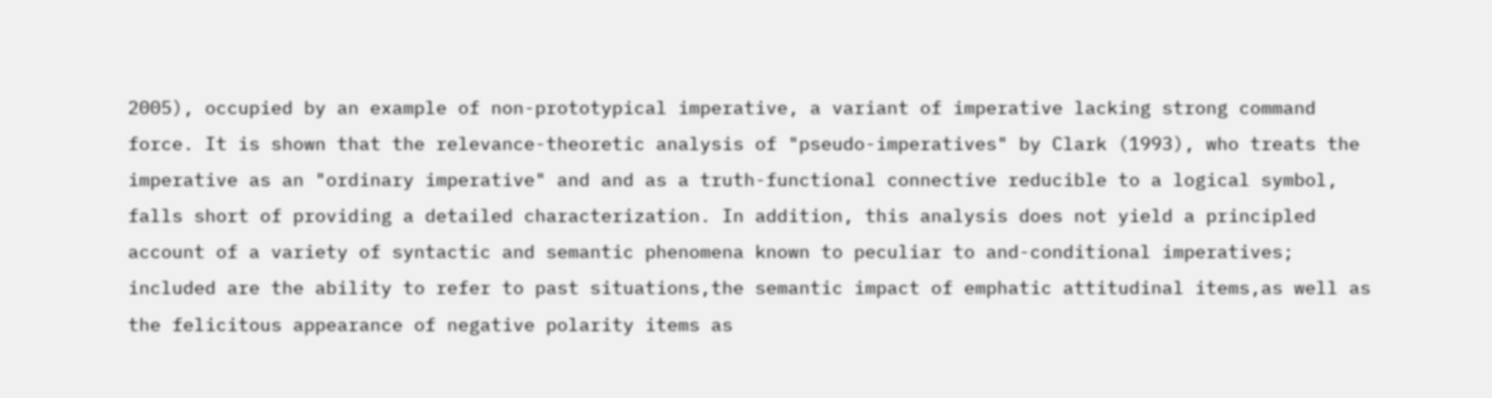2005), occupied by an example of non-prototypical imperative, a variant of imperative lacking strong command force. It is shown that the relevance-theoretic analysis of "pseudo-imperatives" by Clark (1993), who treats the imperative as an "ordinary imperative" and and as a truth-functional connective reducible to a logical symbol, falls short of providing a detailed characterization. In addition, this analysis does not yield a principled account of a variety of syntactic and semantic phenomena known to peculiar to and-conditional imperatives; included are the ability to refer to past situations,the semantic impact of emphatic attitudinal items,as well as the felicitous appearance of negative polarity items as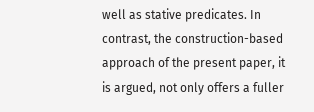well as stative predicates. In contrast, the construction-based approach of the present paper, it is argued, not only offers a fuller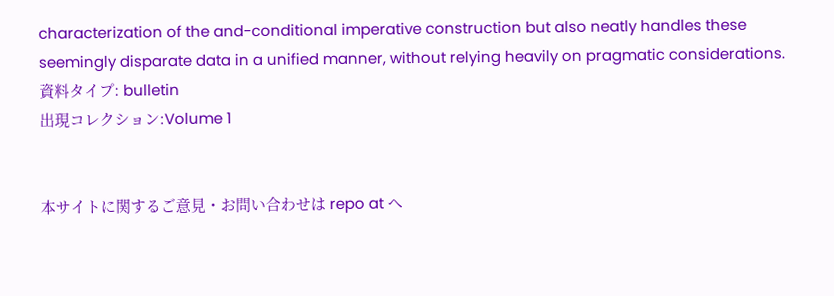characterization of the and-conditional imperative construction but also neatly handles these seemingly disparate data in a unified manner, without relying heavily on pragmatic considerations.
資料タイプ: bulletin
出現コレクション:Volume 1


本サイトに関するご意見・お問い合わせは repo at へ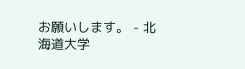お願いします。 - 北海道大学